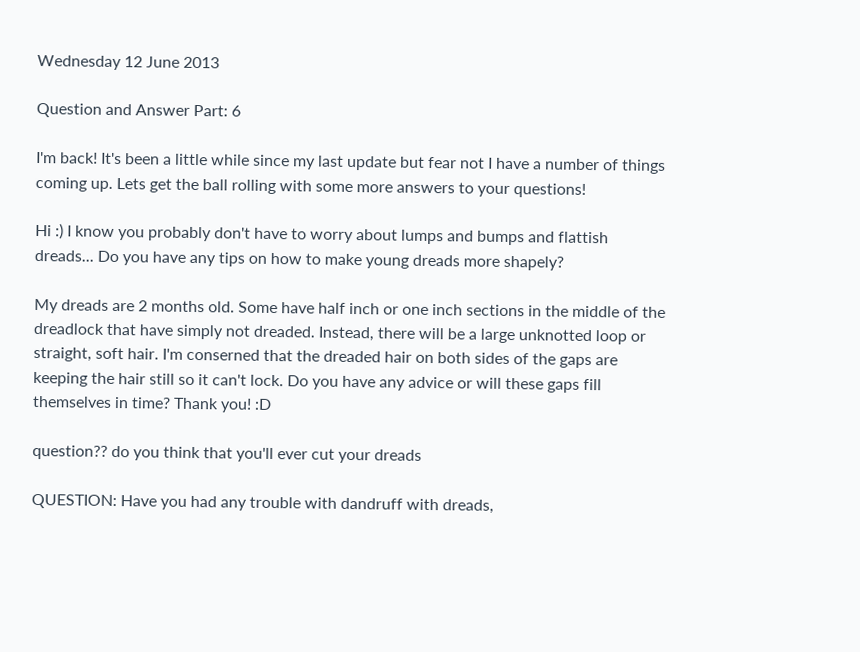Wednesday 12 June 2013

Question and Answer Part: 6

I'm back! It's been a little while since my last update but fear not I have a number of things coming up. Lets get the ball rolling with some more answers to your questions!

Hi :) I know you probably don't have to worry about lumps and bumps and flattish dreads... Do you have any tips on how to make young dreads more shapely?

My dreads are 2 months old. Some have half inch or one inch sections in the middle of the dreadlock that have simply not dreaded. Instead, there will be a large unknotted loop or straight, soft hair. I'm conserned that the dreaded hair on both sides of the gaps are keeping the hair still so it can't lock. Do you have any advice or will these gaps fill themselves in time? Thank you! :D

question?? do you think that you'll ever cut your dreads

QUESTION: Have you had any trouble with dandruff with dreads,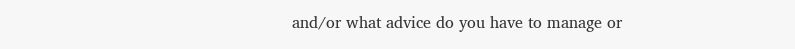and/or what advice do you have to manage or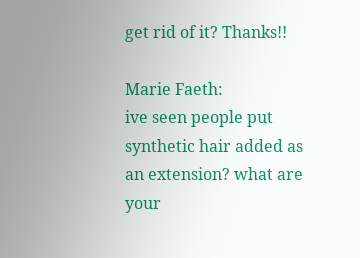get rid of it? Thanks!!

Marie Faeth:
ive seen people put synthetic hair added as an extension? what are your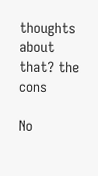thoughts about that? the cons

No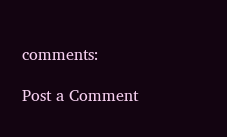comments:

Post a Comment